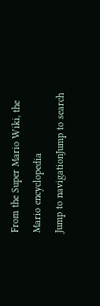From the Super Mario Wiki, the Mario encyclopedia
Jump to navigationJump to search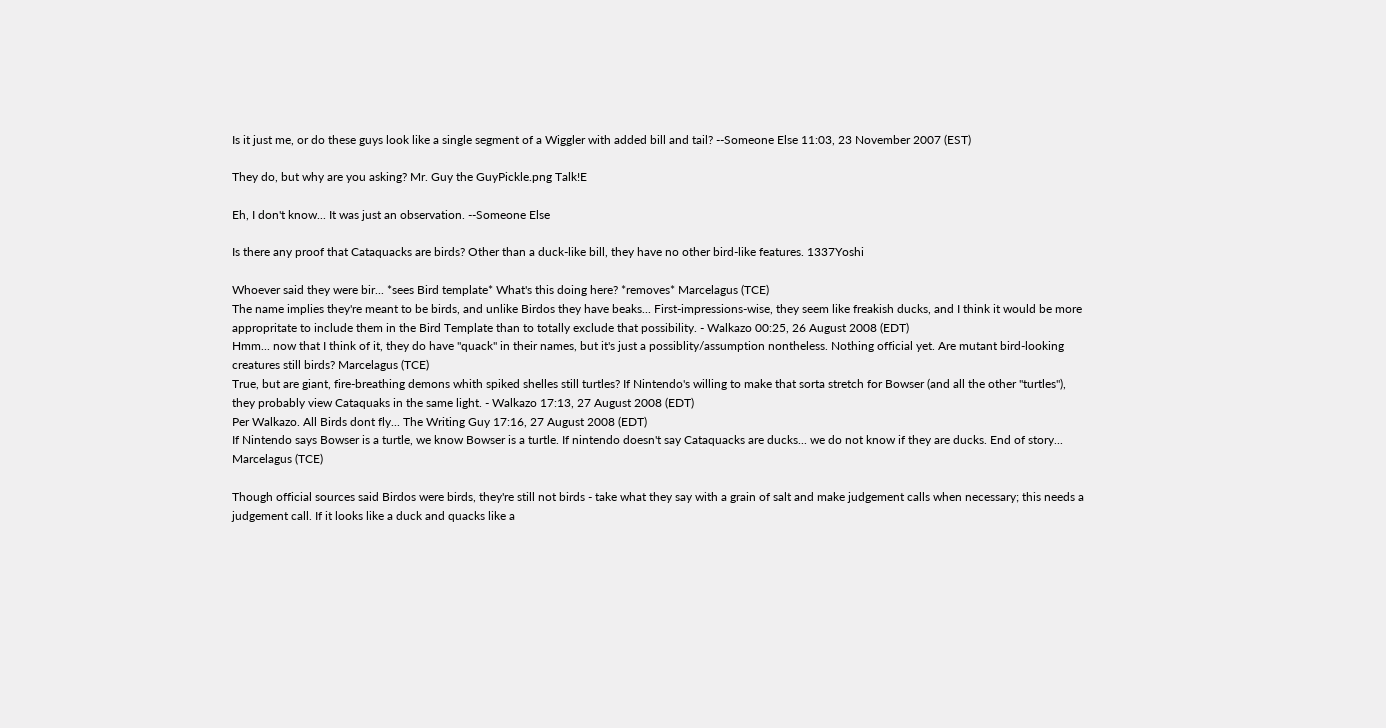Is it just me, or do these guys look like a single segment of a Wiggler with added bill and tail? --Someone Else 11:03, 23 November 2007 (EST)

They do, but why are you asking? Mr. Guy the GuyPickle.png Talk!E

Eh, I don't know... It was just an observation. --Someone Else

Is there any proof that Cataquacks are birds? Other than a duck-like bill, they have no other bird-like features. 1337Yoshi

Whoever said they were bir... *sees Bird template* What's this doing here? *removes* Marcelagus (TCE)
The name implies they're meant to be birds, and unlike Birdos they have beaks... First-impressions-wise, they seem like freakish ducks, and I think it would be more appropritate to include them in the Bird Template than to totally exclude that possibility. - Walkazo 00:25, 26 August 2008 (EDT)
Hmm... now that I think of it, they do have "quack" in their names, but it's just a possiblity/assumption nontheless. Nothing official yet. Are mutant bird-looking creatures still birds? Marcelagus (TCE)
True, but are giant, fire-breathing demons whith spiked shelles still turtles? If Nintendo's willing to make that sorta stretch for Bowser (and all the other "turtles"), they probably view Cataquaks in the same light. - Walkazo 17:13, 27 August 2008 (EDT)
Per Walkazo. All Birds dont fly... The Writing Guy 17:16, 27 August 2008 (EDT)
If Nintendo says Bowser is a turtle, we know Bowser is a turtle. If nintendo doesn't say Cataquacks are ducks... we do not know if they are ducks. End of story... Marcelagus (TCE)

Though official sources said Birdos were birds, they're still not birds - take what they say with a grain of salt and make judgement calls when necessary; this needs a judgement call. If it looks like a duck and quacks like a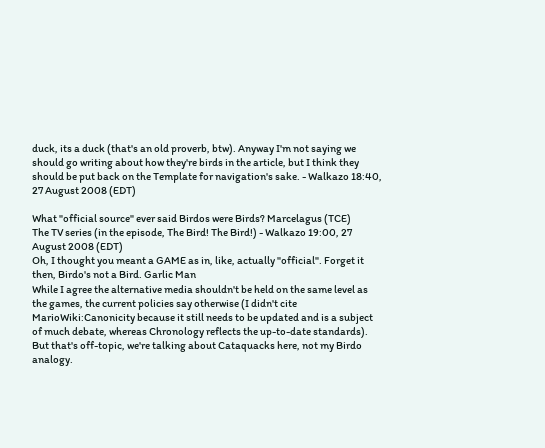duck, its a duck (that's an old proverb, btw). Anyway I'm not saying we should go writing about how they're birds in the article, but I think they should be put back on the Template for navigation's sake. - Walkazo 18:40, 27 August 2008 (EDT)

What "official source" ever said Birdos were Birds? Marcelagus (TCE)
The TV series (in the episode, The Bird! The Bird!) - Walkazo 19:00, 27 August 2008 (EDT)
Oh, I thought you meant a GAME as in, like, actually "official". Forget it then, Birdo's not a Bird. Garlic Man
While I agree the alternative media shouldn't be held on the same level as the games, the current policies say otherwise (I didn't cite MarioWiki:Canonicity because it still needs to be updated and is a subject of much debate, whereas Chronology reflects the up-to-date standards). But that's off-topic, we're talking about Cataquacks here, not my Birdo analogy.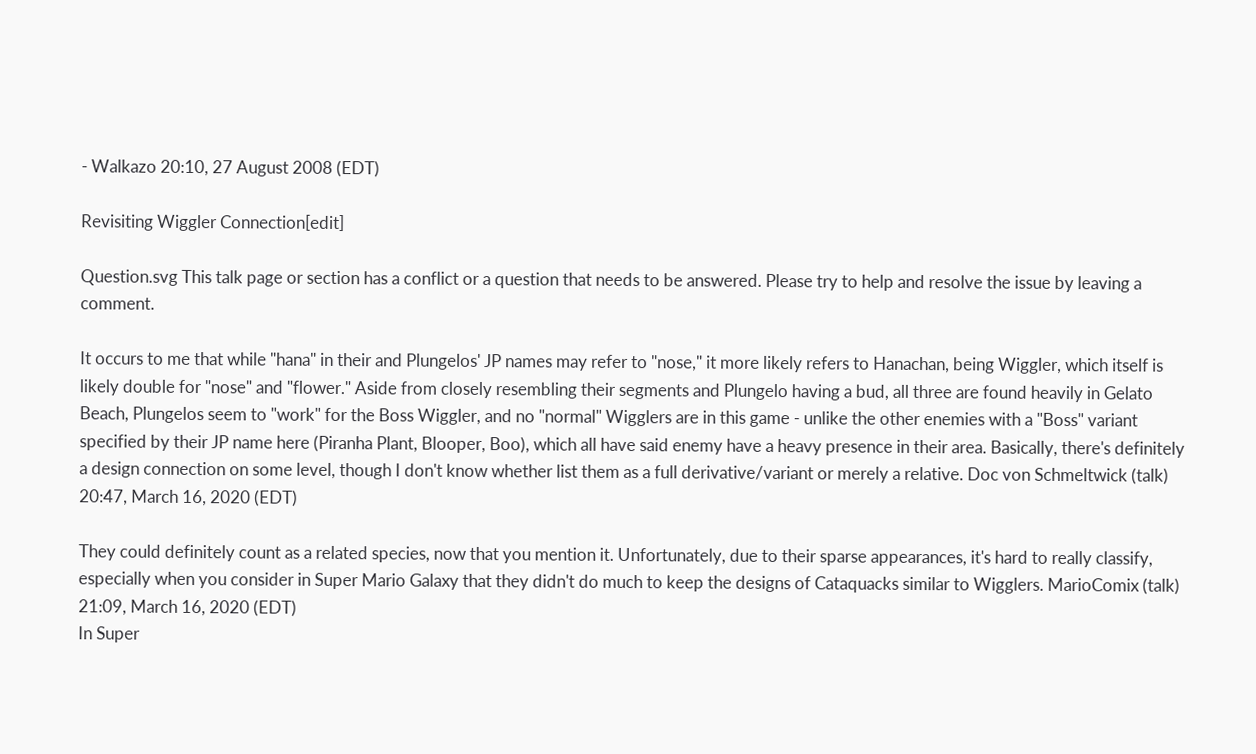- Walkazo 20:10, 27 August 2008 (EDT)

Revisiting Wiggler Connection[edit]

Question.svg This talk page or section has a conflict or a question that needs to be answered. Please try to help and resolve the issue by leaving a comment.

It occurs to me that while "hana" in their and Plungelos' JP names may refer to "nose," it more likely refers to Hanachan, being Wiggler, which itself is likely double for "nose" and "flower." Aside from closely resembling their segments and Plungelo having a bud, all three are found heavily in Gelato Beach, Plungelos seem to "work" for the Boss Wiggler, and no "normal" Wigglers are in this game - unlike the other enemies with a "Boss" variant specified by their JP name here (Piranha Plant, Blooper, Boo), which all have said enemy have a heavy presence in their area. Basically, there's definitely a design connection on some level, though I don't know whether list them as a full derivative/variant or merely a relative. Doc von Schmeltwick (talk) 20:47, March 16, 2020 (EDT)

They could definitely count as a related species, now that you mention it. Unfortunately, due to their sparse appearances, it's hard to really classify, especially when you consider in Super Mario Galaxy that they didn't do much to keep the designs of Cataquacks similar to Wigglers. MarioComix (talk) 21:09, March 16, 2020 (EDT)
In Super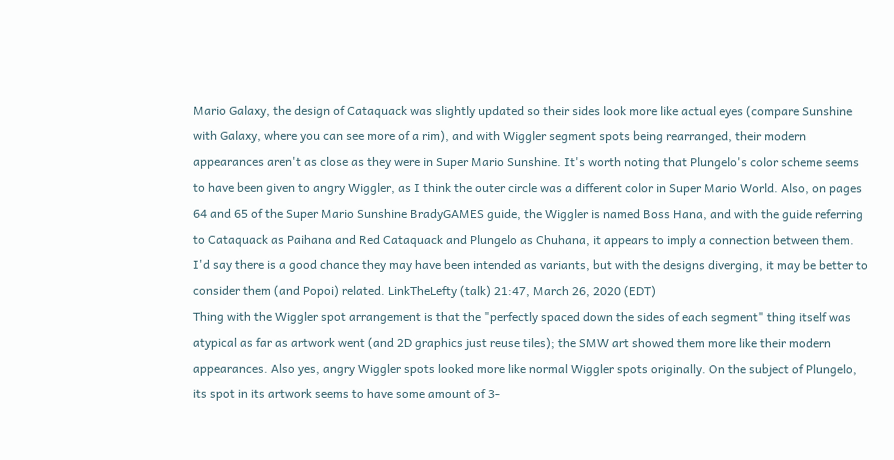Mario Galaxy, the design of Cataquack was slightly updated so their sides look more like actual eyes (compare Sunshine with Galaxy, where you can see more of a rim), and with Wiggler segment spots being rearranged, their modern appearances aren't as close as they were in Super Mario Sunshine. It's worth noting that Plungelo's color scheme seems to have been given to angry Wiggler, as I think the outer circle was a different color in Super Mario World. Also, on pages 64 and 65 of the Super Mario Sunshine BradyGAMES guide, the Wiggler is named Boss Hana, and with the guide referring to Cataquack as Paihana and Red Cataquack and Plungelo as Chuhana, it appears to imply a connection between them. I'd say there is a good chance they may have been intended as variants, but with the designs diverging, it may be better to consider them (and Popoi) related. LinkTheLefty (talk) 21:47, March 26, 2020 (EDT)
Thing with the Wiggler spot arrangement is that the "perfectly spaced down the sides of each segment" thing itself was atypical as far as artwork went (and 2D graphics just reuse tiles); the SMW art showed them more like their modern appearances. Also yes, angry Wiggler spots looked more like normal Wiggler spots originally. On the subject of Plungelo, its spot in its artwork seems to have some amount of 3-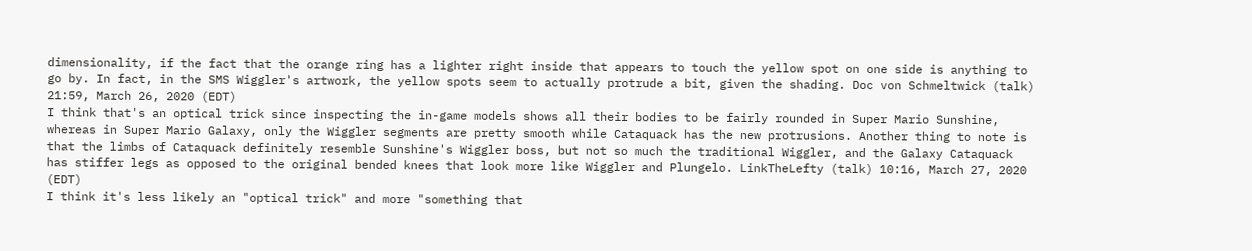dimensionality, if the fact that the orange ring has a lighter right inside that appears to touch the yellow spot on one side is anything to go by. In fact, in the SMS Wiggler's artwork, the yellow spots seem to actually protrude a bit, given the shading. Doc von Schmeltwick (talk) 21:59, March 26, 2020 (EDT)
I think that's an optical trick since inspecting the in-game models shows all their bodies to be fairly rounded in Super Mario Sunshine, whereas in Super Mario Galaxy, only the Wiggler segments are pretty smooth while Cataquack has the new protrusions. Another thing to note is that the limbs of Cataquack definitely resemble Sunshine's Wiggler boss, but not so much the traditional Wiggler, and the Galaxy Cataquack has stiffer legs as opposed to the original bended knees that look more like Wiggler and Plungelo. LinkTheLefty (talk) 10:16, March 27, 2020 (EDT)
I think it's less likely an "optical trick" and more "something that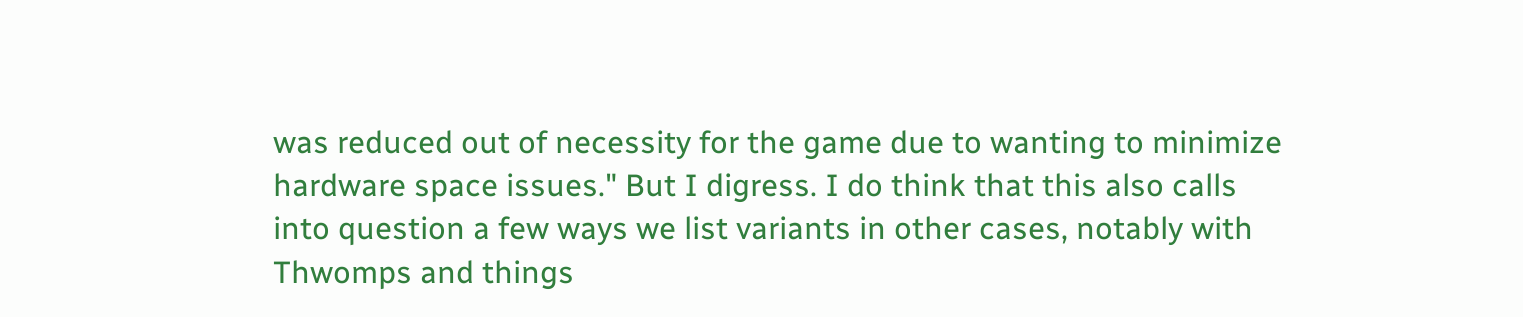was reduced out of necessity for the game due to wanting to minimize hardware space issues." But I digress. I do think that this also calls into question a few ways we list variants in other cases, notably with Thwomps and things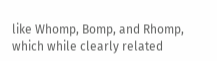like Whomp, Bomp, and Rhomp, which while clearly related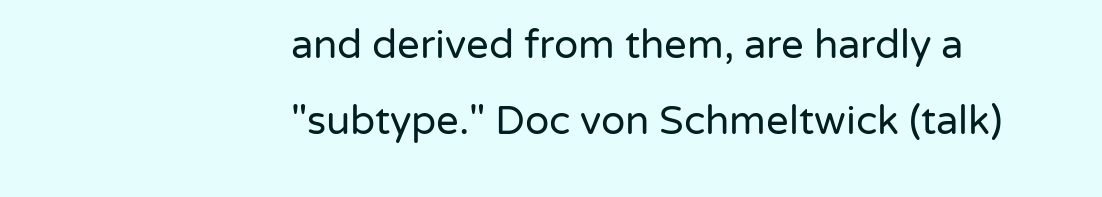and derived from them, are hardly a "subtype." Doc von Schmeltwick (talk)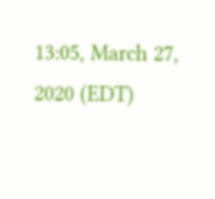13:05, March 27, 2020 (EDT)